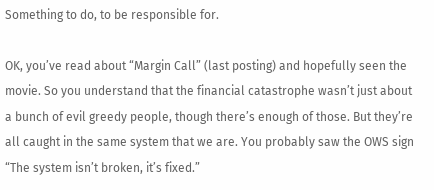Something to do, to be responsible for.

OK, you’ve read about “Margin Call” (last posting) and hopefully seen the movie. So you understand that the financial catastrophe wasn’t just about a bunch of evil greedy people, though there’s enough of those. But they’re all caught in the same system that we are. You probably saw the OWS sign “The system isn’t broken, it’s fixed.”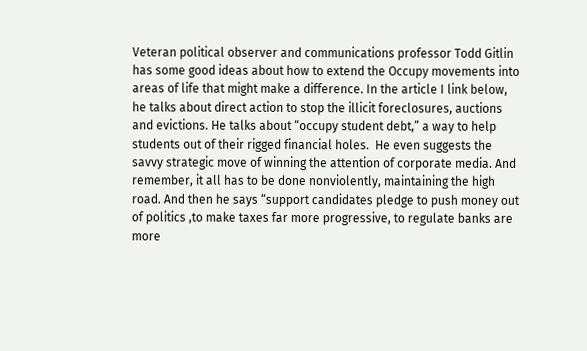Veteran political observer and communications professor Todd Gitlin has some good ideas about how to extend the Occupy movements into areas of life that might make a difference. In the article I link below, he talks about direct action to stop the illicit foreclosures, auctions and evictions. He talks about “occupy student debt,” a way to help students out of their rigged financial holes.  He even suggests the savvy strategic move of winning the attention of corporate media. And remember, it all has to be done nonviolently, maintaining the high road. And then he says “support candidates pledge to push money out of politics ,to make taxes far more progressive, to regulate banks are more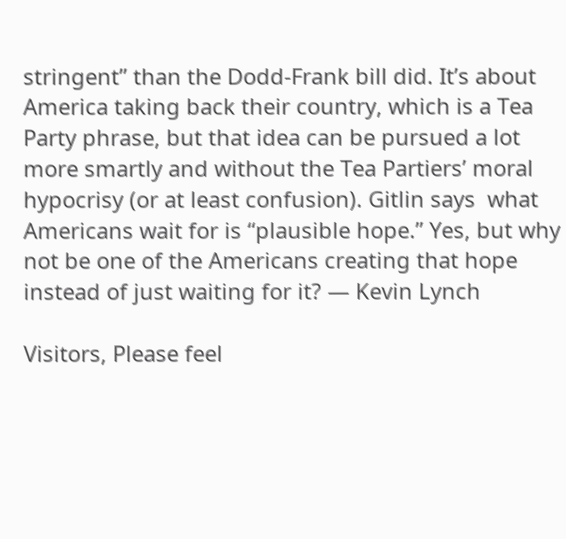stringent” than the Dodd-Frank bill did. It’s about America taking back their country, which is a Tea Party phrase, but that idea can be pursued a lot more smartly and without the Tea Partiers’ moral hypocrisy (or at least confusion). Gitlin says  what Americans wait for is “plausible hope.” Yes, but why not be one of the Americans creating that hope instead of just waiting for it? — Kevin Lynch

Visitors, Please feel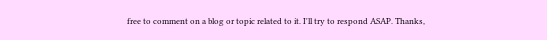free to comment on a blog or topic related to it. I'll try to respond ASAP. Thanks,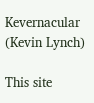Kevernacular (Kevin Lynch)

This site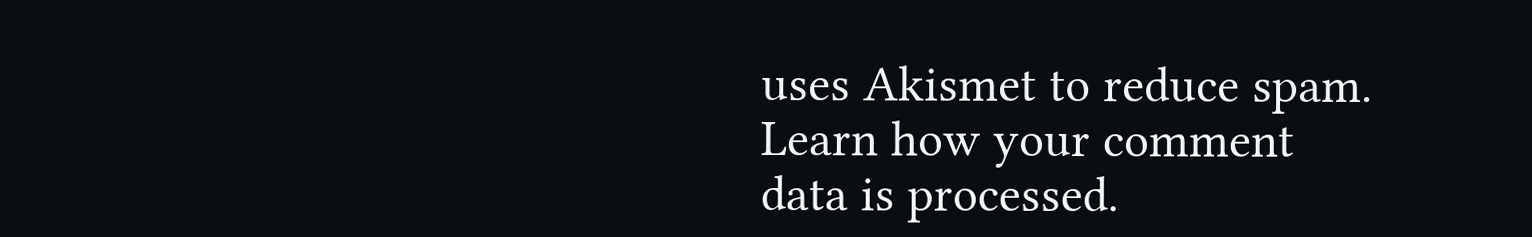uses Akismet to reduce spam. Learn how your comment data is processed.